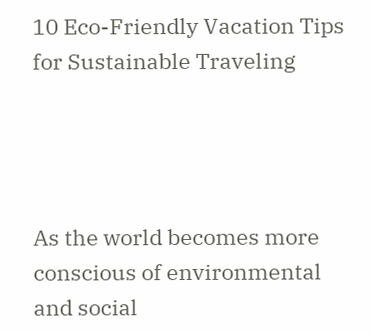10 Eco-Friendly Vacation Tips for Sustainable Traveling




As the world becomes more conscious of environmental and social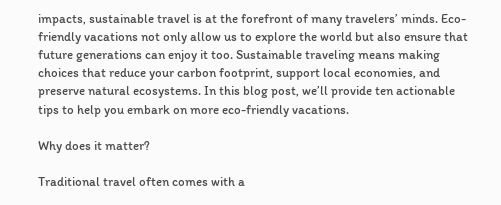impacts, sustainable travel is at the forefront of many travelers’ minds. Eco-friendly vacations not only allow us to explore the world but also ensure that future generations can enjoy it too. Sustainable traveling means making choices that reduce your carbon footprint, support local economies, and preserve natural ecosystems. In this blog post, we’ll provide ten actionable tips to help you embark on more eco-friendly vacations.

Why does it matter?

Traditional travel often comes with a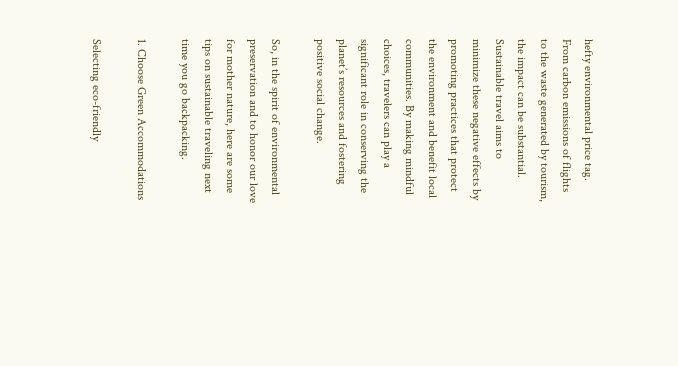hefty environmental price tag. From carbon emissions of flights to the waste generated by tourism, the impact can be substantial. Sustainable travel aims to minimize these negative effects by promoting practices that protect the environment and benefit local communities. By making mindful choices, travelers can play a significant role in conserving the planet’s resources and fostering positive social change.

So, in the spirit of environmental preservation and to honor our love for mother nature, here are some tips on sustainable traveling next time you go backpacking.

1. Choose Green Accommodations

Selecting eco-friendly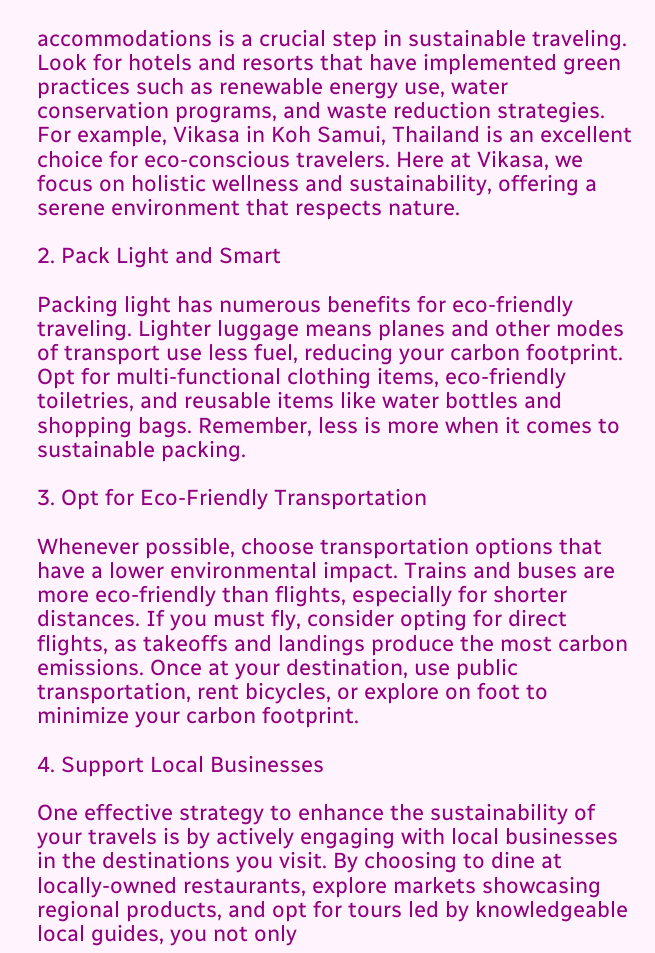accommodations is a crucial step in sustainable traveling. Look for hotels and resorts that have implemented green practices such as renewable energy use, water conservation programs, and waste reduction strategies. For example, Vikasa in Koh Samui, Thailand is an excellent choice for eco-conscious travelers. Here at Vikasa, we focus on holistic wellness and sustainability, offering a serene environment that respects nature.

2. Pack Light and Smart

Packing light has numerous benefits for eco-friendly traveling. Lighter luggage means planes and other modes of transport use less fuel, reducing your carbon footprint. Opt for multi-functional clothing items, eco-friendly toiletries, and reusable items like water bottles and shopping bags. Remember, less is more when it comes to sustainable packing.

3. Opt for Eco-Friendly Transportation

Whenever possible, choose transportation options that have a lower environmental impact. Trains and buses are more eco-friendly than flights, especially for shorter distances. If you must fly, consider opting for direct flights, as takeoffs and landings produce the most carbon emissions. Once at your destination, use public transportation, rent bicycles, or explore on foot to minimize your carbon footprint.

4. Support Local Businesses

One effective strategy to enhance the sustainability of your travels is by actively engaging with local businesses in the destinations you visit. By choosing to dine at locally-owned restaurants, explore markets showcasing regional products, and opt for tours led by knowledgeable local guides, you not only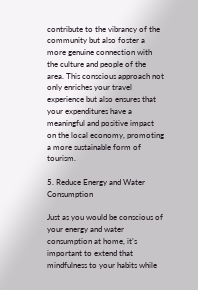contribute to the vibrancy of the community but also foster a more genuine connection with the culture and people of the area. This conscious approach not only enriches your travel experience but also ensures that your expenditures have a meaningful and positive impact on the local economy, promoting a more sustainable form of tourism.

5. Reduce Energy and Water Consumption

Just as you would be conscious of your energy and water consumption at home, it’s important to extend that mindfulness to your habits while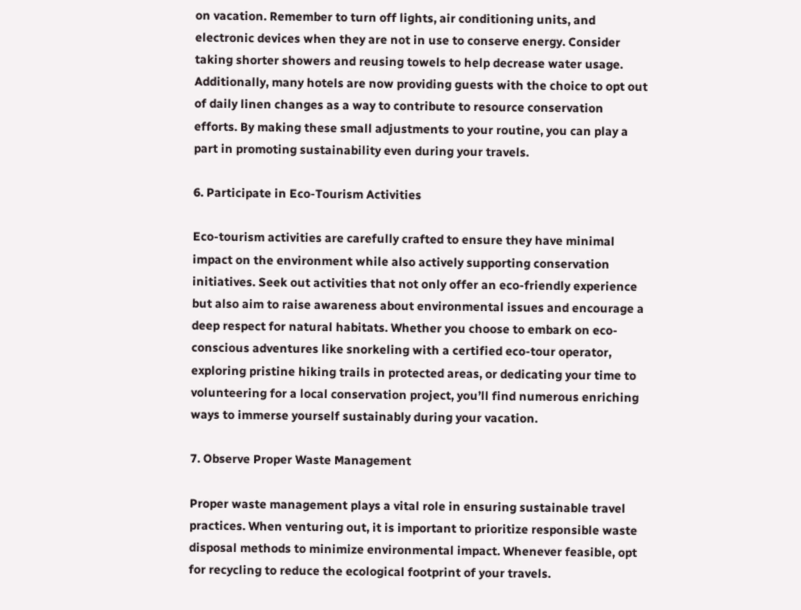on vacation. Remember to turn off lights, air conditioning units, and electronic devices when they are not in use to conserve energy. Consider taking shorter showers and reusing towels to help decrease water usage. Additionally, many hotels are now providing guests with the choice to opt out of daily linen changes as a way to contribute to resource conservation efforts. By making these small adjustments to your routine, you can play a part in promoting sustainability even during your travels.

6. Participate in Eco-Tourism Activities

Eco-tourism activities are carefully crafted to ensure they have minimal impact on the environment while also actively supporting conservation initiatives. Seek out activities that not only offer an eco-friendly experience but also aim to raise awareness about environmental issues and encourage a deep respect for natural habitats. Whether you choose to embark on eco-conscious adventures like snorkeling with a certified eco-tour operator, exploring pristine hiking trails in protected areas, or dedicating your time to volunteering for a local conservation project, you’ll find numerous enriching ways to immerse yourself sustainably during your vacation.

7. Observe Proper Waste Management

Proper waste management plays a vital role in ensuring sustainable travel practices. When venturing out, it is important to prioritize responsible waste disposal methods to minimize environmental impact. Whenever feasible, opt for recycling to reduce the ecological footprint of your travels.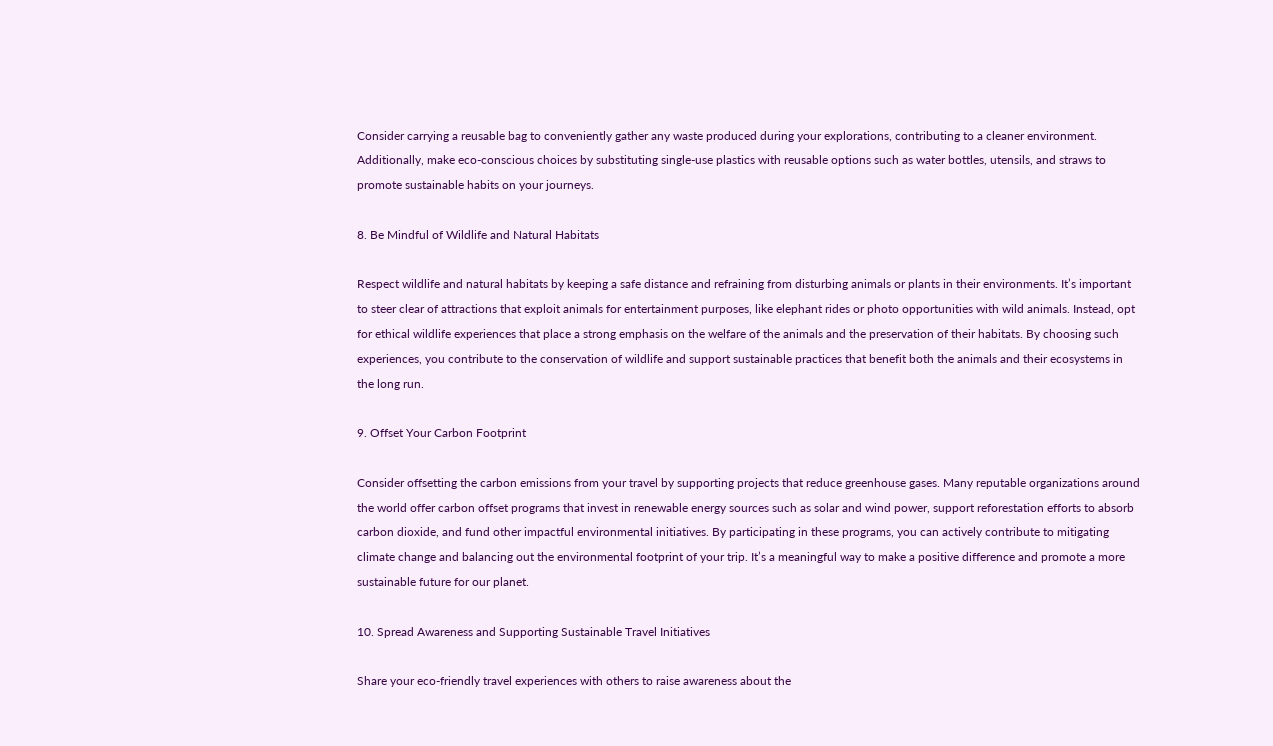Consider carrying a reusable bag to conveniently gather any waste produced during your explorations, contributing to a cleaner environment. Additionally, make eco-conscious choices by substituting single-use plastics with reusable options such as water bottles, utensils, and straws to promote sustainable habits on your journeys.

8. Be Mindful of Wildlife and Natural Habitats

Respect wildlife and natural habitats by keeping a safe distance and refraining from disturbing animals or plants in their environments. It’s important to steer clear of attractions that exploit animals for entertainment purposes, like elephant rides or photo opportunities with wild animals. Instead, opt for ethical wildlife experiences that place a strong emphasis on the welfare of the animals and the preservation of their habitats. By choosing such experiences, you contribute to the conservation of wildlife and support sustainable practices that benefit both the animals and their ecosystems in the long run.

9. Offset Your Carbon Footprint

Consider offsetting the carbon emissions from your travel by supporting projects that reduce greenhouse gases. Many reputable organizations around the world offer carbon offset programs that invest in renewable energy sources such as solar and wind power, support reforestation efforts to absorb carbon dioxide, and fund other impactful environmental initiatives. By participating in these programs, you can actively contribute to mitigating climate change and balancing out the environmental footprint of your trip. It’s a meaningful way to make a positive difference and promote a more sustainable future for our planet.

10. Spread Awareness and Supporting Sustainable Travel Initiatives

Share your eco-friendly travel experiences with others to raise awareness about the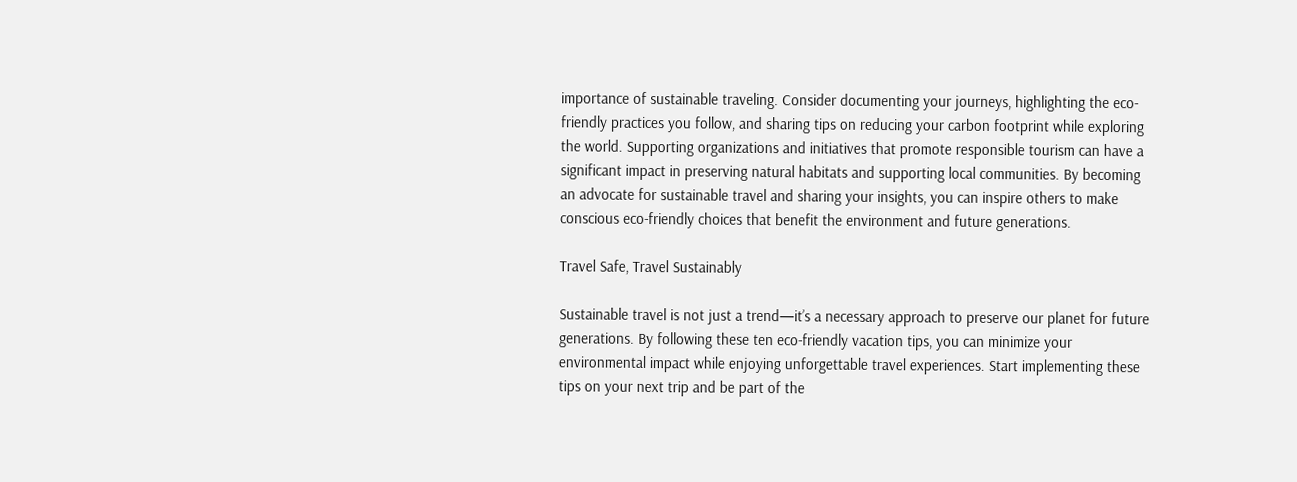importance of sustainable traveling. Consider documenting your journeys, highlighting the eco-friendly practices you follow, and sharing tips on reducing your carbon footprint while exploring the world. Supporting organizations and initiatives that promote responsible tourism can have a significant impact in preserving natural habitats and supporting local communities. By becoming an advocate for sustainable travel and sharing your insights, you can inspire others to make conscious eco-friendly choices that benefit the environment and future generations.

Travel Safe, Travel Sustainably

Sustainable travel is not just a trend—it’s a necessary approach to preserve our planet for future generations. By following these ten eco-friendly vacation tips, you can minimize your environmental impact while enjoying unforgettable travel experiences. Start implementing these tips on your next trip and be part of the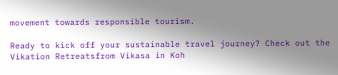movement towards responsible tourism.

Ready to kick off your sustainable travel journey? Check out the Vikation Retreatsfrom Vikasa in Koh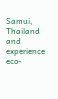Samui, Thailand and experience eco-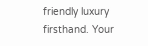friendly luxury firsthand. Your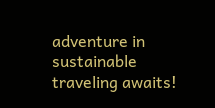adventure in sustainable traveling awaits!